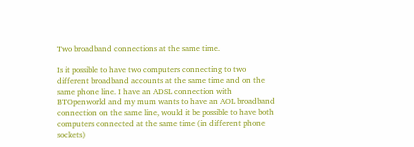Two broadband connections at the same time.

Is it possible to have two computers connecting to two different broadband accounts at the same time and on the same phone line. I have an ADSL connection with BTOpenworld and my mum wants to have an AOL broadband connection on the same line, would it be possible to have both computers connected at the same time (in different phone sockets)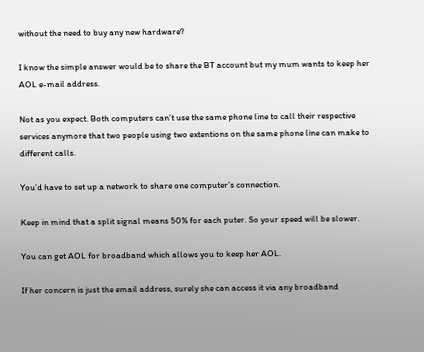without the need to buy any new hardware?

I know the simple answer would be to share the BT account but my mum wants to keep her AOL e-mail address.

Not as you expect. Both computers can’t use the same phone line to call their respective services anymore that two people using two extentions on the same phone line can make to different calls.

You’d have to set up a network to share one computer’s connection.

Keep in mind that a split signal means 50% for each puter. So your speed will be slower.

You can get AOL for broadband which allows you to keep her AOL.

If her concern is just the email address, surely she can access it via any broadband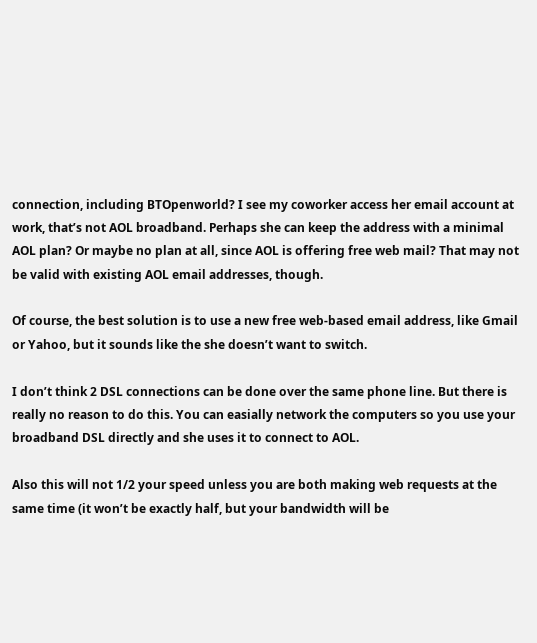connection, including BTOpenworld? I see my coworker access her email account at work, that’s not AOL broadband. Perhaps she can keep the address with a minimal AOL plan? Or maybe no plan at all, since AOL is offering free web mail? That may not be valid with existing AOL email addresses, though.

Of course, the best solution is to use a new free web-based email address, like Gmail or Yahoo, but it sounds like the she doesn’t want to switch.

I don’t think 2 DSL connections can be done over the same phone line. But there is really no reason to do this. You can easially network the computers so you use your broadband DSL directly and she uses it to connect to AOL.

Also this will not 1/2 your speed unless you are both making web requests at the same time (it won’t be exactly half, but your bandwidth will be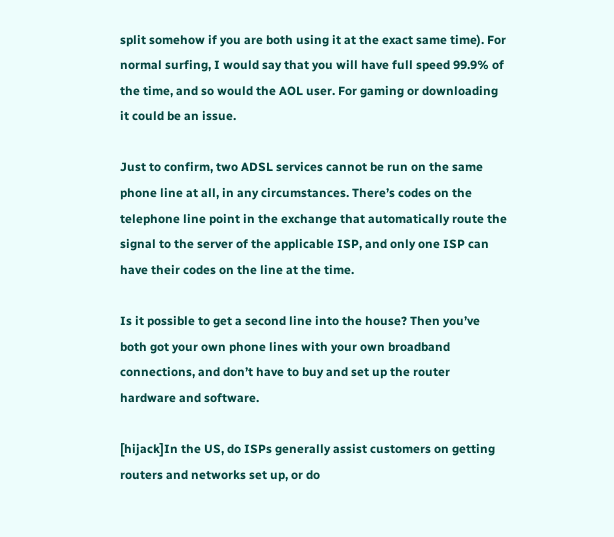split somehow if you are both using it at the exact same time). For normal surfing, I would say that you will have full speed 99.9% of the time, and so would the AOL user. For gaming or downloading it could be an issue.

Just to confirm, two ADSL services cannot be run on the same phone line at all, in any circumstances. There’s codes on the telephone line point in the exchange that automatically route the signal to the server of the applicable ISP, and only one ISP can have their codes on the line at the time.

Is it possible to get a second line into the house? Then you’ve both got your own phone lines with your own broadband connections, and don’t have to buy and set up the router hardware and software.

[hijack]In the US, do ISPs generally assist customers on getting routers and networks set up, or do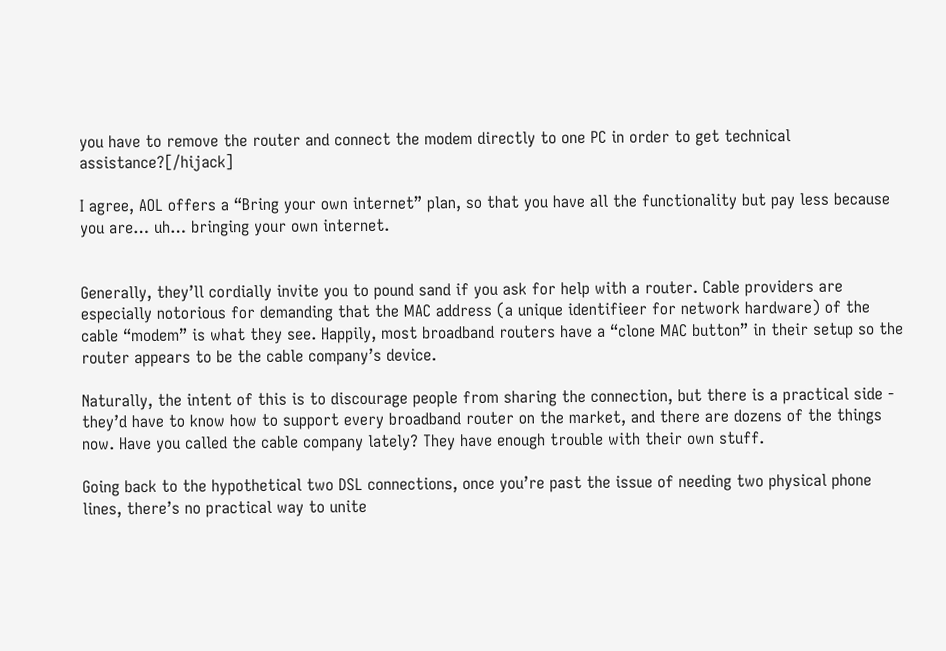you have to remove the router and connect the modem directly to one PC in order to get technical assistance?[/hijack]

I agree, AOL offers a “Bring your own internet” plan, so that you have all the functionality but pay less because you are… uh… bringing your own internet.


Generally, they’ll cordially invite you to pound sand if you ask for help with a router. Cable providers are especially notorious for demanding that the MAC address (a unique identifieer for network hardware) of the cable “modem” is what they see. Happily, most broadband routers have a “clone MAC button” in their setup so the router appears to be the cable company’s device.

Naturally, the intent of this is to discourage people from sharing the connection, but there is a practical side - they’d have to know how to support every broadband router on the market, and there are dozens of the things now. Have you called the cable company lately? They have enough trouble with their own stuff.

Going back to the hypothetical two DSL connections, once you’re past the issue of needing two physical phone lines, there’s no practical way to unite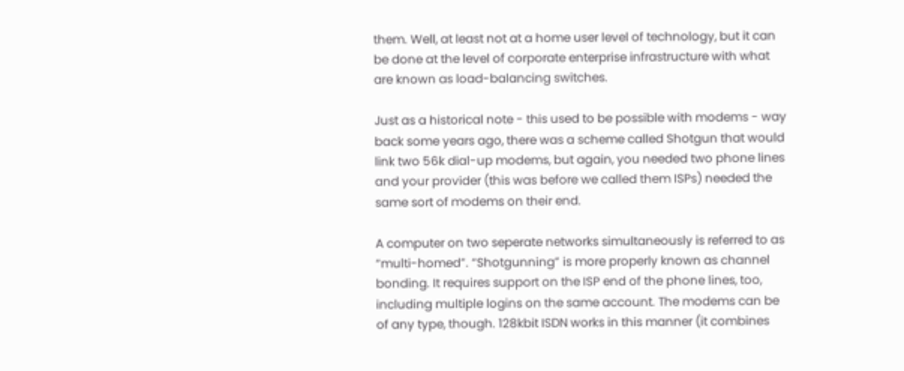them. Well, at least not at a home user level of technology, but it can be done at the level of corporate enterprise infrastructure with what are known as load-balancing switches.

Just as a historical note - this used to be possible with modems - way back some years ago, there was a scheme called Shotgun that would link two 56k dial-up modems, but again, you needed two phone lines and your provider (this was before we called them ISPs) needed the same sort of modems on their end.

A computer on two seperate networks simultaneously is referred to as “multi-homed”. “Shotgunning” is more properly known as channel bonding. It requires support on the ISP end of the phone lines, too, including multiple logins on the same account. The modems can be of any type, though. 128kbit ISDN works in this manner (it combines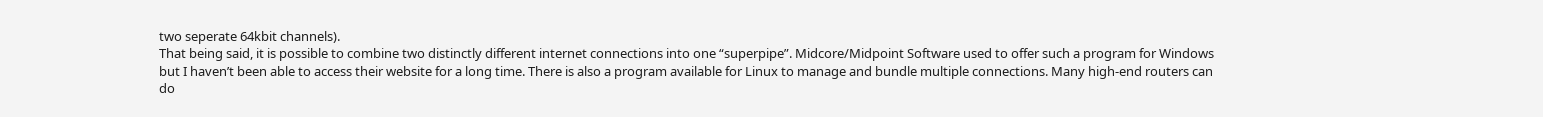two seperate 64kbit channels).
That being said, it is possible to combine two distinctly different internet connections into one “superpipe”. Midcore/Midpoint Software used to offer such a program for Windows but I haven’t been able to access their website for a long time. There is also a program available for Linux to manage and bundle multiple connections. Many high-end routers can do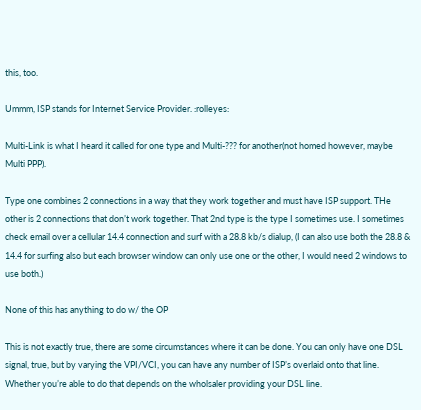this, too.

Ummm, ISP stands for Internet Service Provider. :rolleyes:

Multi-Link is what I heard it called for one type and Multi-??? for another(not homed however, maybe Multi PPP).

Type one combines 2 connections in a way that they work together and must have ISP support. THe other is 2 connections that don’t work together. That 2nd type is the type I sometimes use. I sometimes check email over a cellular 14.4 connection and surf with a 28.8 kb/s dialup, (I can also use both the 28.8 & 14.4 for surfing also but each browser window can only use one or the other, I would need 2 windows to use both.)

None of this has anything to do w/ the OP

This is not exactly true, there are some circumstances where it can be done. You can only have one DSL signal, true, but by varying the VPI/VCI, you can have any number of ISP’s overlaid onto that line. Whether you’re able to do that depends on the wholsaler providing your DSL line.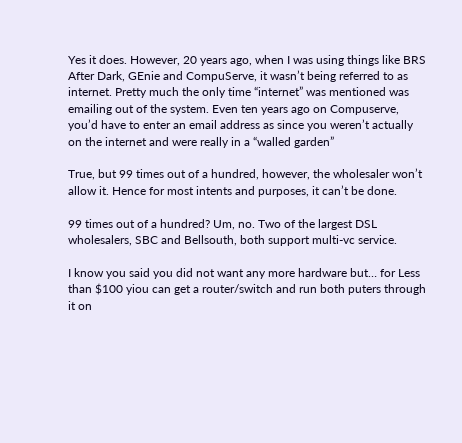Yes it does. However, 20 years ago, when I was using things like BRS After Dark, GEnie and CompuServe, it wasn’t being referred to as internet. Pretty much the only time “internet” was mentioned was emailing out of the system. Even ten years ago on Compuserve, you’d have to enter an email address as since you weren’t actually on the internet and were really in a “walled garden”

True, but 99 times out of a hundred, however, the wholesaler won’t allow it. Hence for most intents and purposes, it can’t be done.

99 times out of a hundred? Um, no. Two of the largest DSL wholesalers, SBC and Bellsouth, both support multi-vc service.

I know you said you did not want any more hardware but… for Less than $100 yiou can get a router/switch and run both puters through it on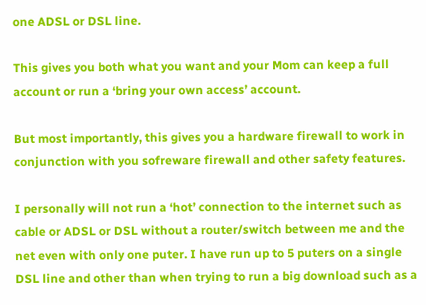one ADSL or DSL line.

This gives you both what you want and your Mom can keep a full account or run a ‘bring your own access’ account.

But most importantly, this gives you a hardware firewall to work in conjunction with you sofreware firewall and other safety features.

I personally will not run a ‘hot’ connection to the internet such as cable or ADSL or DSL without a router/switch between me and the net even with only one puter. I have run up to 5 puters on a single DSL line and other than when trying to run a big download such as a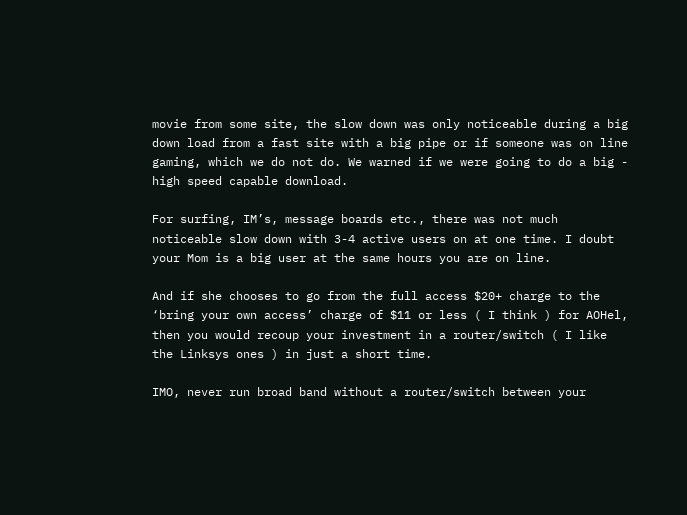movie from some site, the slow down was only noticeable during a big down load from a fast site with a big pipe or if someone was on line gaming, which we do not do. We warned if we were going to do a big - high speed capable download.

For surfing, IM’s, message boards etc., there was not much noticeable slow down with 3-4 active users on at one time. I doubt your Mom is a big user at the same hours you are on line.

And if she chooses to go from the full access $20+ charge to the ‘bring your own access’ charge of $11 or less ( I think ) for AOHel, then you would recoup your investment in a router/switch ( I like the Linksys ones ) in just a short time.

IMO, never run broad band without a router/switch between your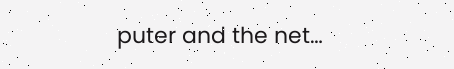puter and the net…